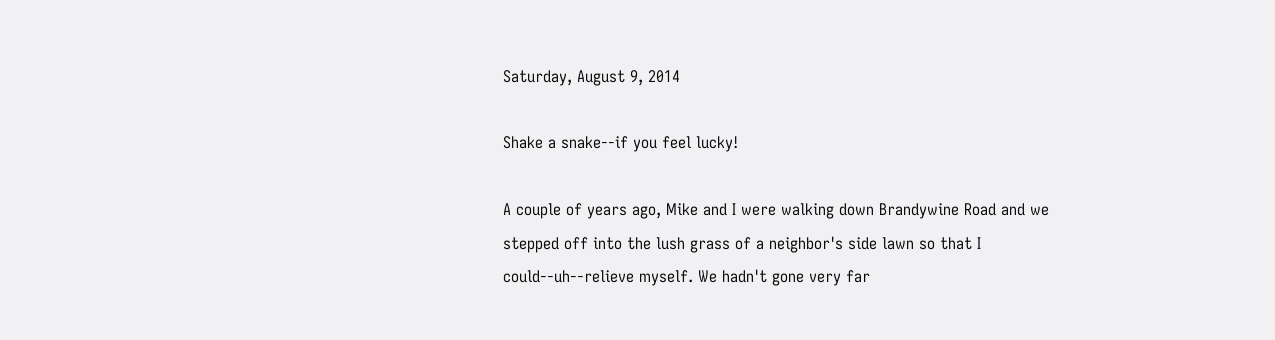Saturday, August 9, 2014

Shake a snake--if you feel lucky!

A couple of years ago, Mike and I were walking down Brandywine Road and we stepped off into the lush grass of a neighbor's side lawn so that I could--uh--relieve myself. We hadn't gone very far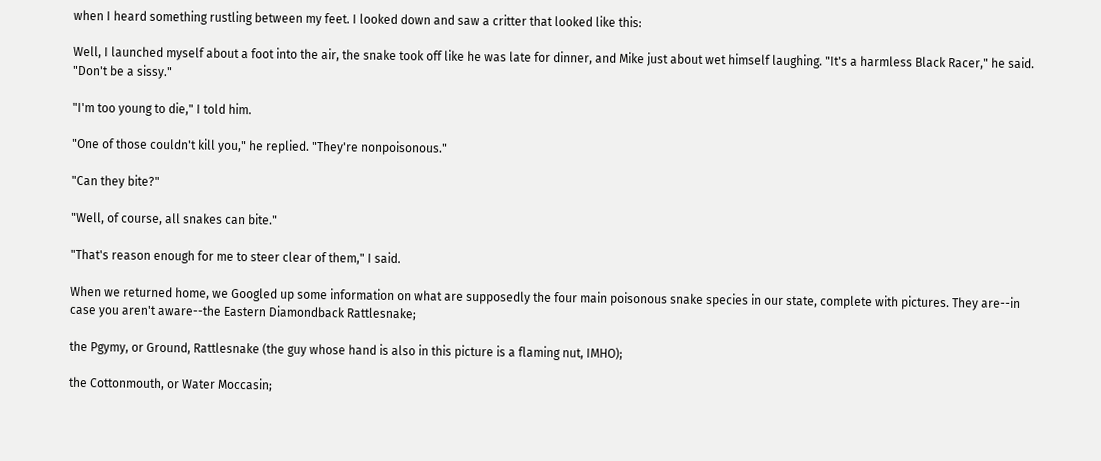when I heard something rustling between my feet. I looked down and saw a critter that looked like this:

Well, I launched myself about a foot into the air, the snake took off like he was late for dinner, and Mike just about wet himself laughing. "It's a harmless Black Racer," he said. "Don't be a sissy."

"I'm too young to die," I told him.

"One of those couldn't kill you," he replied. "They're nonpoisonous."

"Can they bite?"

"Well, of course, all snakes can bite."

"That's reason enough for me to steer clear of them," I said.

When we returned home, we Googled up some information on what are supposedly the four main poisonous snake species in our state, complete with pictures. They are--in case you aren't aware--the Eastern Diamondback Rattlesnake;

the Pgymy, or Ground, Rattlesnake (the guy whose hand is also in this picture is a flaming nut, IMHO);

the Cottonmouth, or Water Moccasin;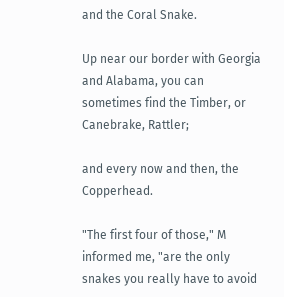and the Coral Snake.

Up near our border with Georgia and Alabama, you can sometimes find the Timber, or Canebrake, Rattler;

and every now and then, the Copperhead.

"The first four of those," M informed me, "are the only snakes you really have to avoid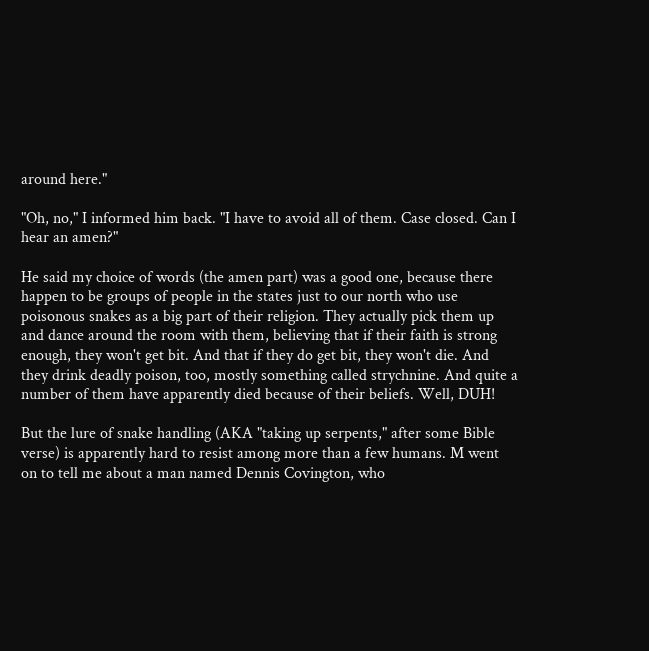around here."

"Oh, no," I informed him back. "I have to avoid all of them. Case closed. Can I hear an amen?"

He said my choice of words (the amen part) was a good one, because there happen to be groups of people in the states just to our north who use poisonous snakes as a big part of their religion. They actually pick them up and dance around the room with them, believing that if their faith is strong enough, they won't get bit. And that if they do get bit, they won't die. And they drink deadly poison, too, mostly something called strychnine. And quite a number of them have apparently died because of their beliefs. Well, DUH!

But the lure of snake handling (AKA "taking up serpents," after some Bible verse) is apparently hard to resist among more than a few humans. M went on to tell me about a man named Dennis Covington, who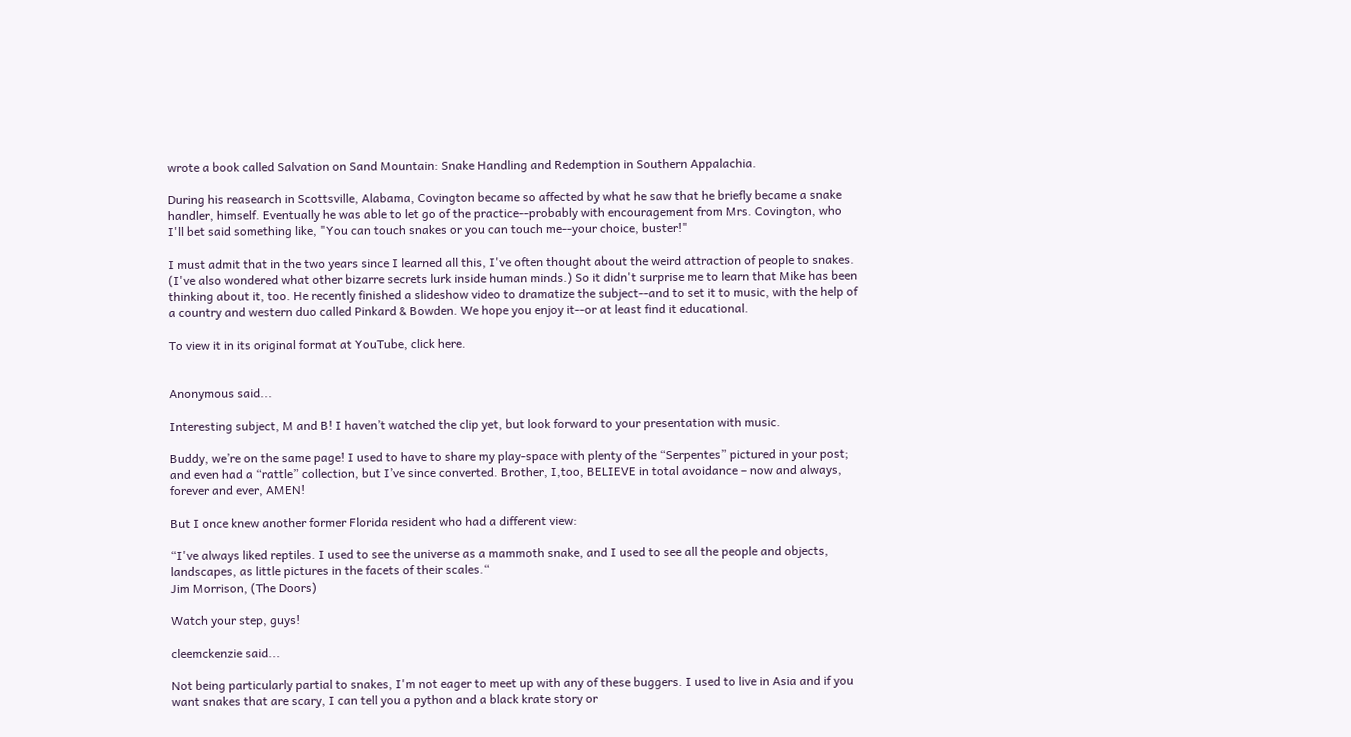wrote a book called Salvation on Sand Mountain: Snake Handling and Redemption in Southern Appalachia.

During his reasearch in Scottsville, Alabama, Covington became so affected by what he saw that he briefly became a snake handler, himself. Eventually he was able to let go of the practice--probably with encouragement from Mrs. Covington, who I'll bet said something like, "You can touch snakes or you can touch me--your choice, buster!"

I must admit that in the two years since I learned all this, I've often thought about the weird attraction of people to snakes. (I've also wondered what other bizarre secrets lurk inside human minds.) So it didn't surprise me to learn that Mike has been thinking about it, too. He recently finished a slideshow video to dramatize the subject--and to set it to music, with the help of a country and western duo called Pinkard & Bowden. We hope you enjoy it--or at least find it educational.

To view it in its original format at YouTube, click here.


Anonymous said...

Interesting subject, M and B! I haven’t watched the clip yet, but look forward to your presentation with music.

Buddy, we’re on the same page! I used to have to share my play-space with plenty of the “Serpentes” pictured in your post; and even had a “rattle” collection, but I’ve since converted. Brother, I,too, BELIEVE in total avoidance – now and always, forever and ever, AMEN!

But I once knew another former Florida resident who had a different view:

“I've always liked reptiles. I used to see the universe as a mammoth snake, and I used to see all the people and objects, landscapes, as little pictures in the facets of their scales.“
Jim Morrison, (The Doors)

Watch your step, guys!

cleemckenzie said...

Not being particularly partial to snakes, I'm not eager to meet up with any of these buggers. I used to live in Asia and if you want snakes that are scary, I can tell you a python and a black krate story or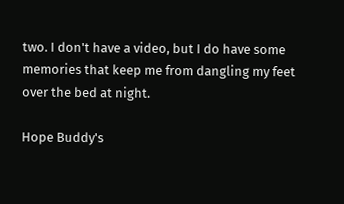two. I don't have a video, but I do have some memories that keep me from dangling my feet over the bed at night.

Hope Buddy's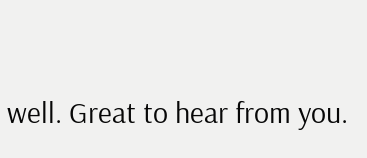well. Great to hear from you.